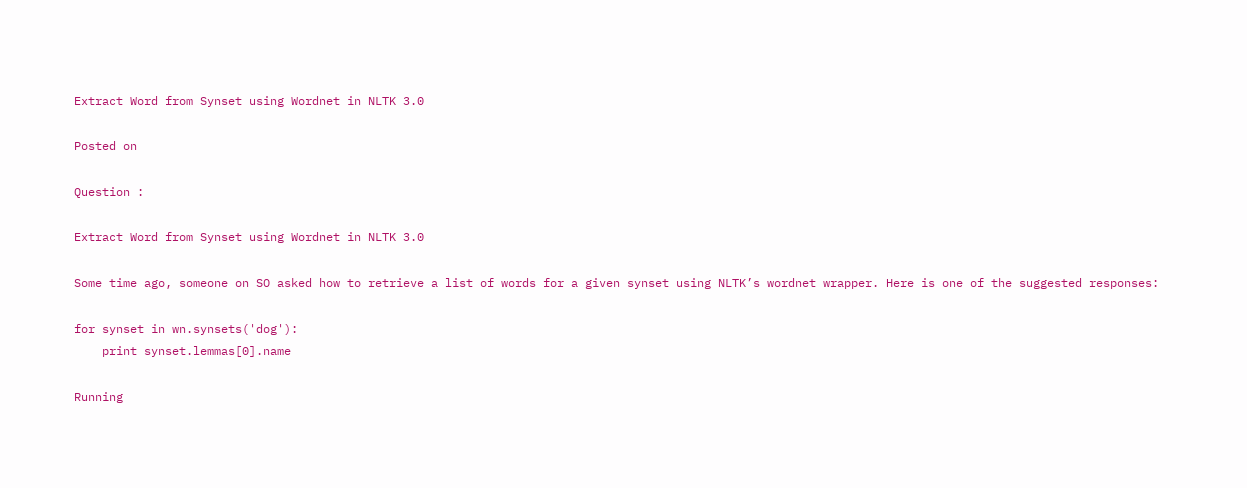Extract Word from Synset using Wordnet in NLTK 3.0

Posted on

Question :

Extract Word from Synset using Wordnet in NLTK 3.0

Some time ago, someone on SO asked how to retrieve a list of words for a given synset using NLTK’s wordnet wrapper. Here is one of the suggested responses:

for synset in wn.synsets('dog'):
    print synset.lemmas[0].name

Running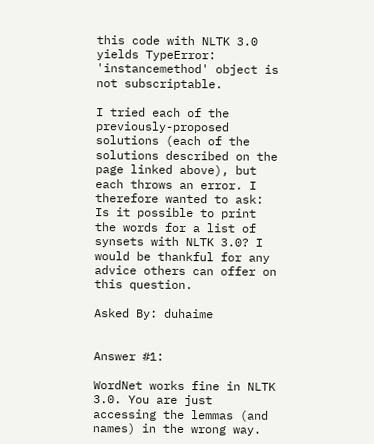this code with NLTK 3.0 yields TypeError: 'instancemethod' object is not subscriptable.

I tried each of the previously-proposed solutions (each of the solutions described on the page linked above), but each throws an error. I therefore wanted to ask: Is it possible to print the words for a list of synsets with NLTK 3.0? I would be thankful for any advice others can offer on this question.

Asked By: duhaime


Answer #1:

WordNet works fine in NLTK 3.0. You are just accessing the lemmas (and names) in the wrong way.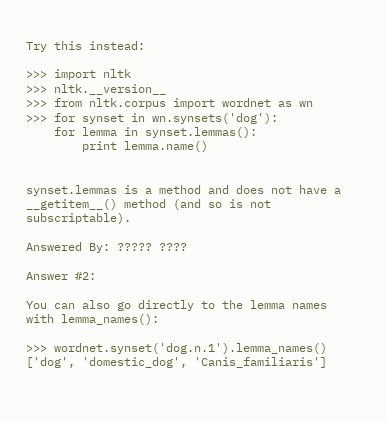Try this instead:

>>> import nltk
>>> nltk.__version__
>>> from nltk.corpus import wordnet as wn
>>> for synset in wn.synsets('dog'):
    for lemma in synset.lemmas():
        print lemma.name()


synset.lemmas is a method and does not have a __getitem__() method (and so is not subscriptable).

Answered By: ????? ????

Answer #2:

You can also go directly to the lemma names with lemma_names():

>>> wordnet.synset('dog.n.1').lemma_names()
['dog', 'domestic_dog', 'Canis_familiaris']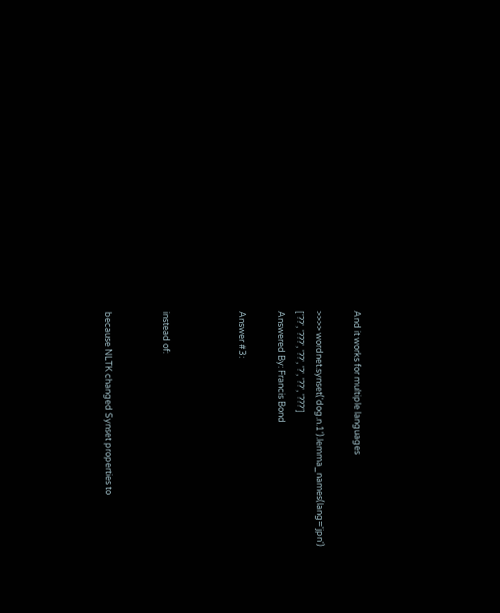And it works for multiple languages

>>>> wordnet.synset('dog.n.1').lemma_names(lang='jpn')
['??', '???', '??', '?', '??', '???']
Answered By: Francis Bond

Answer #3:



instead of:


because NLTK changed Synset properties to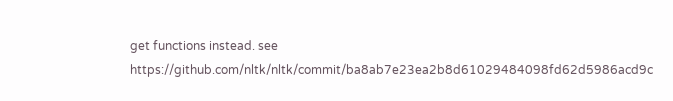get functions instead. see https://github.com/nltk/nltk/commit/ba8ab7e23ea2b8d61029484098fd62d5986acd9c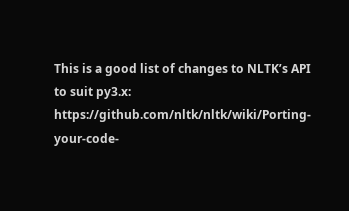This is a good list of changes to NLTK’s API to suit py3.x: https://github.com/nltk/nltk/wiki/Porting-your-code-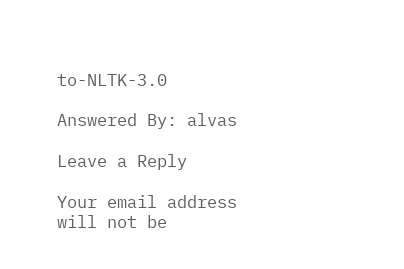to-NLTK-3.0

Answered By: alvas

Leave a Reply

Your email address will not be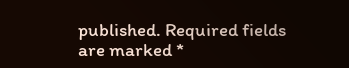published. Required fields are marked *